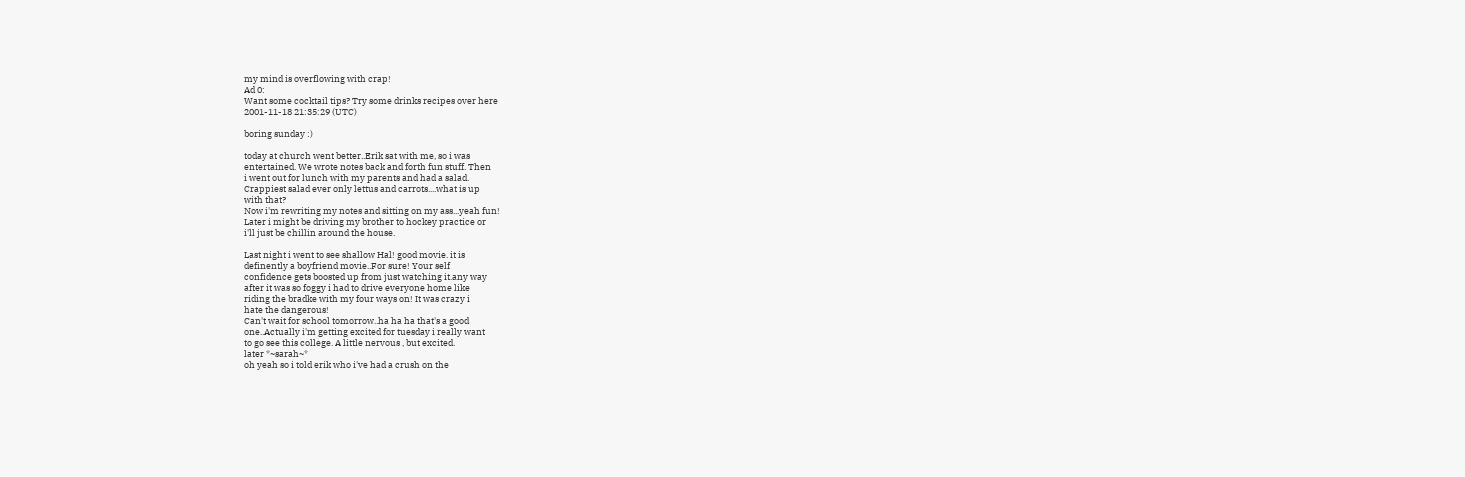my mind is overflowing with crap!
Ad 0:
Want some cocktail tips? Try some drinks recipes over here
2001-11-18 21:35:29 (UTC)

boring sunday :)

today at church went better..Erik sat with me, so i was
entertained. We wrote notes back and forth fun stuff. Then
i went out for lunch with my parents and had a salad.
Crappiest salad ever only lettus and carrots....what is up
with that?
Now i'm rewriting my notes and sitting on my ass...yeah fun!
Later i might be driving my brother to hockey practice or
i'll just be chillin around the house.

Last night i went to see shallow Hal! good movie. it is
definently a boyfriend movie..For sure! Your self
confidence gets boosted up from just watching it.any way
after it was so foggy i had to drive everyone home like
riding the bradke with my four ways on! It was crazy i
hate the dangerous!
Can't wait for school tomorrow..ha ha ha that's a good
one..Actually i'm getting excited for tuesday i really want
to go see this college. A little nervous , but excited.
later *~sarah~*
oh yeah so i told erik who i've had a crush on the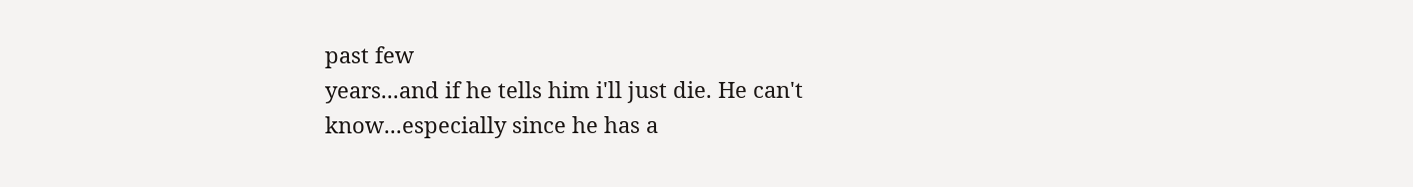past few
years...and if he tells him i'll just die. He can't
know...especially since he has a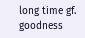long time gf. goodness